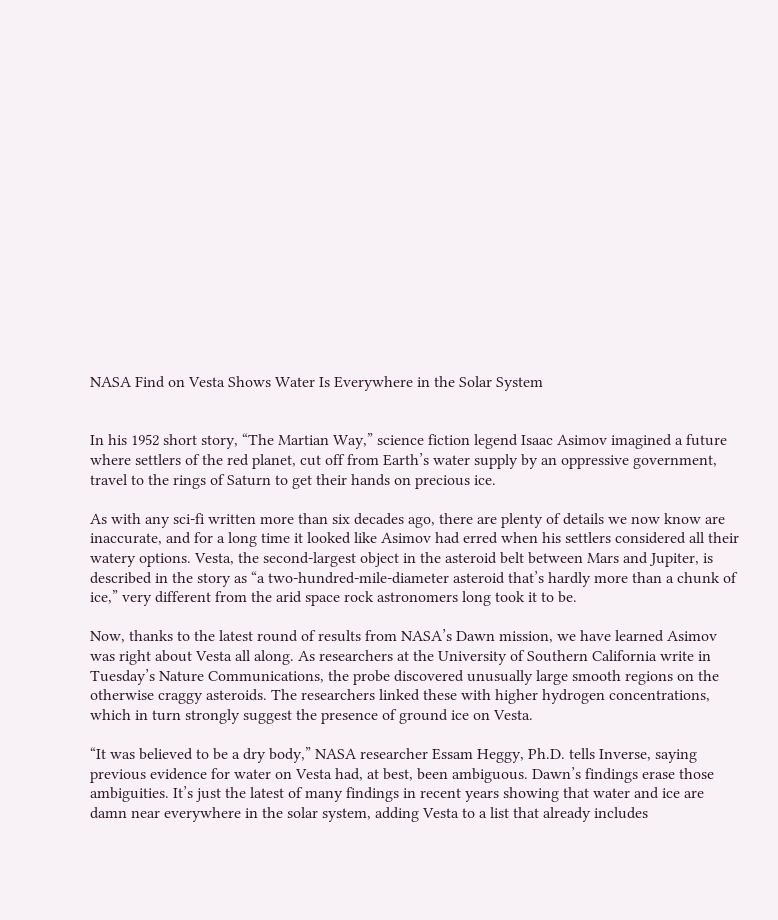NASA Find on Vesta Shows Water Is Everywhere in the Solar System


In his 1952 short story, “The Martian Way,” science fiction legend Isaac Asimov imagined a future where settlers of the red planet, cut off from Earth’s water supply by an oppressive government, travel to the rings of Saturn to get their hands on precious ice.

As with any sci-fi written more than six decades ago, there are plenty of details we now know are inaccurate, and for a long time it looked like Asimov had erred when his settlers considered all their watery options. Vesta, the second-largest object in the asteroid belt between Mars and Jupiter, is described in the story as “a two-hundred-mile-diameter asteroid that’s hardly more than a chunk of ice,” very different from the arid space rock astronomers long took it to be.

Now, thanks to the latest round of results from NASA’s Dawn mission, we have learned Asimov was right about Vesta all along. As researchers at the University of Southern California write in Tuesday’s Nature Communications, the probe discovered unusually large smooth regions on the otherwise craggy asteroids. The researchers linked these with higher hydrogen concentrations, which in turn strongly suggest the presence of ground ice on Vesta.

“It was believed to be a dry body,” NASA researcher Essam Heggy, Ph.D. tells Inverse, saying previous evidence for water on Vesta had, at best, been ambiguous. Dawn’s findings erase those ambiguities. It’s just the latest of many findings in recent years showing that water and ice are damn near everywhere in the solar system, adding Vesta to a list that already includes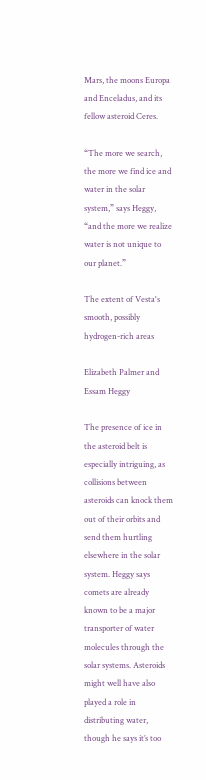Mars, the moons Europa and Enceladus, and its fellow asteroid Ceres.

“The more we search, the more we find ice and water in the solar system,” says Heggy, “and the more we realize water is not unique to our planet.”

The extent of Vesta's smooth, possibly hydrogen-rich areas

Elizabeth Palmer and Essam Heggy

The presence of ice in the asteroid belt is especially intriguing, as collisions between asteroids can knock them out of their orbits and send them hurtling elsewhere in the solar system. Heggy says comets are already known to be a major transporter of water molecules through the solar systems. Asteroids might well have also played a role in distributing water, though he says it’s too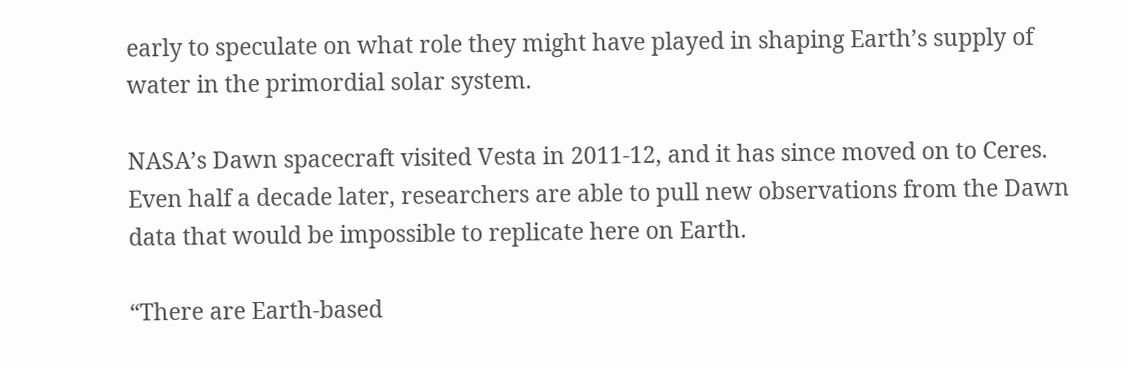early to speculate on what role they might have played in shaping Earth’s supply of water in the primordial solar system.

NASA’s Dawn spacecraft visited Vesta in 2011-12, and it has since moved on to Ceres. Even half a decade later, researchers are able to pull new observations from the Dawn data that would be impossible to replicate here on Earth.

“There are Earth-based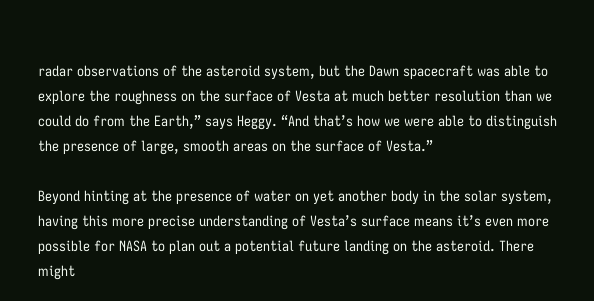radar observations of the asteroid system, but the Dawn spacecraft was able to explore the roughness on the surface of Vesta at much better resolution than we could do from the Earth,” says Heggy. “And that’s how we were able to distinguish the presence of large, smooth areas on the surface of Vesta.”

Beyond hinting at the presence of water on yet another body in the solar system, having this more precise understanding of Vesta’s surface means it’s even more possible for NASA to plan out a potential future landing on the asteroid. There might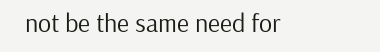not be the same need for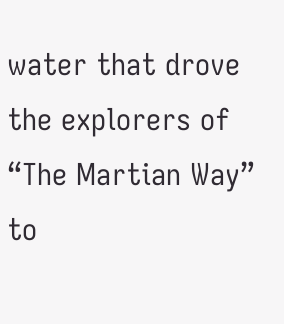water that drove the explorers of “The Martian Way” to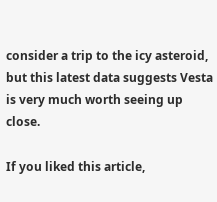consider a trip to the icy asteroid, but this latest data suggests Vesta is very much worth seeing up close.

If you liked this article,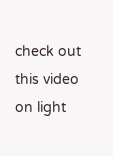check out this video on light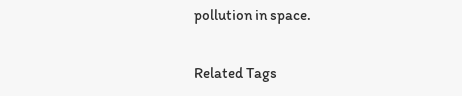pollution in space.

Related Tags